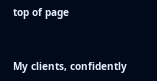top of page


My clients, confidently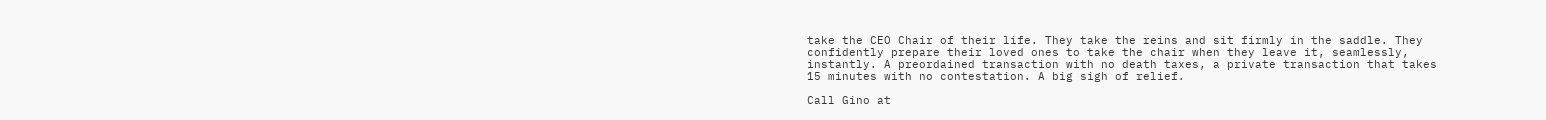take the CEO Chair of their life. They take the reins and sit firmly in the saddle. They confidently prepare their loved ones to take the chair when they leave it, seamlessly, instantly. A preordained transaction with no death taxes, a private transaction that takes 15 minutes with no contestation. A big sigh of relief.

Call Gino at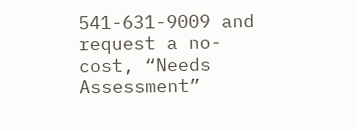541-631-9009 and request a no-cost, “Needs Assessment”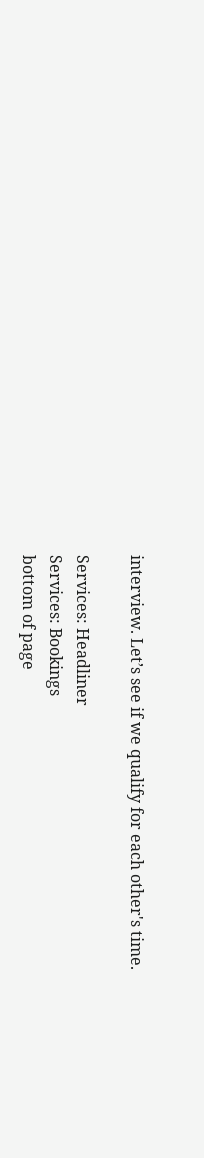interview. Let’s see if we qualify for each other's time.

Services: Headliner
Services: Bookings
bottom of page